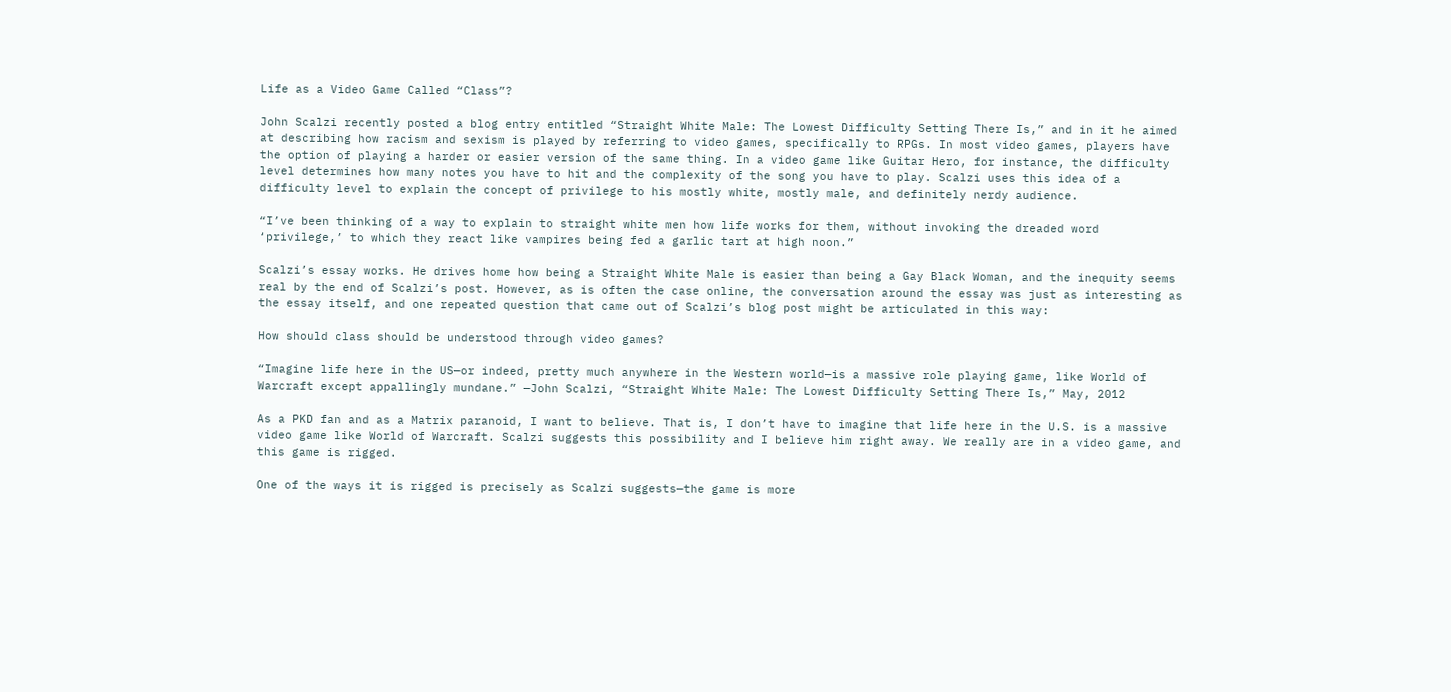Life as a Video Game Called “Class”?

John Scalzi recently posted a blog entry entitled “Straight White Male: The Lowest Difficulty Setting There Is,” and in it he aimed at describing how racism and sexism is played by referring to video games, specifically to RPGs. In most video games, players have the option of playing a harder or easier version of the same thing. In a video game like Guitar Hero, for instance, the difficulty level determines how many notes you have to hit and the complexity of the song you have to play. Scalzi uses this idea of a difficulty level to explain the concept of privilege to his mostly white, mostly male, and definitely nerdy audience.

“I’ve been thinking of a way to explain to straight white men how life works for them, without invoking the dreaded word ‘privilege,’ to which they react like vampires being fed a garlic tart at high noon.”

Scalzi’s essay works. He drives home how being a Straight White Male is easier than being a Gay Black Woman, and the inequity seems real by the end of Scalzi’s post. However, as is often the case online, the conversation around the essay was just as interesting as the essay itself, and one repeated question that came out of Scalzi’s blog post might be articulated in this way:

How should class should be understood through video games?

“Imagine life here in the US—or indeed, pretty much anywhere in the Western world—is a massive role playing game, like World of Warcraft except appallingly mundane.” —John Scalzi, “Straight White Male: The Lowest Difficulty Setting There Is,” May, 2012

As a PKD fan and as a Matrix paranoid, I want to believe. That is, I don’t have to imagine that life here in the U.S. is a massive video game like World of Warcraft. Scalzi suggests this possibility and I believe him right away. We really are in a video game, and this game is rigged.

One of the ways it is rigged is precisely as Scalzi suggests—the game is more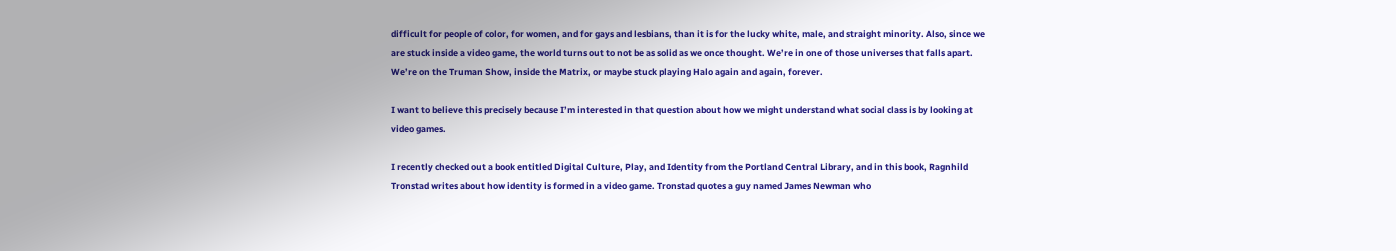difficult for people of color, for women, and for gays and lesbians, than it is for the lucky white, male, and straight minority. Also, since we are stuck inside a video game, the world turns out to not be as solid as we once thought. We’re in one of those universes that falls apart. We’re on the Truman Show, inside the Matrix, or maybe stuck playing Halo again and again, forever.

I want to believe this precisely because I’m interested in that question about how we might understand what social class is by looking at video games.

I recently checked out a book entitled Digital Culture, Play, and Identity from the Portland Central Library, and in this book, Ragnhild Tronstad writes about how identity is formed in a video game. Tronstad quotes a guy named James Newman who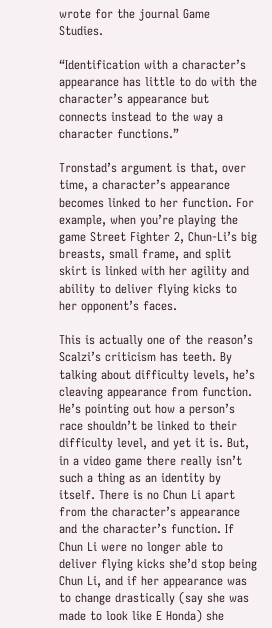wrote for the journal Game Studies.

“Identification with a character’s appearance has little to do with the character’s appearance but connects instead to the way a character functions.”

Tronstad’s argument is that, over time, a character’s appearance becomes linked to her function. For example, when you’re playing the game Street Fighter 2, Chun-Li’s big breasts, small frame, and split skirt is linked with her agility and ability to deliver flying kicks to her opponent’s faces.

This is actually one of the reason’s Scalzi’s criticism has teeth. By talking about difficulty levels, he’s cleaving appearance from function. He’s pointing out how a person’s race shouldn’t be linked to their difficulty level, and yet it is. But, in a video game there really isn’t such a thing as an identity by itself. There is no Chun Li apart from the character’s appearance and the character’s function. If Chun Li were no longer able to deliver flying kicks she’d stop being Chun Li, and if her appearance was to change drastically (say she was made to look like E Honda) she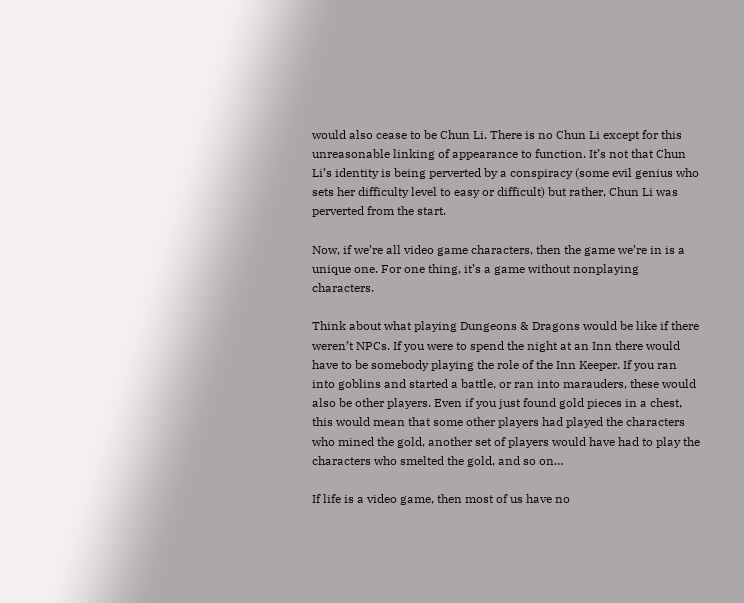would also cease to be Chun Li. There is no Chun Li except for this unreasonable linking of appearance to function. It’s not that Chun Li’s identity is being perverted by a conspiracy (some evil genius who sets her difficulty level to easy or difficult) but rather, Chun Li was perverted from the start.

Now, if we’re all video game characters, then the game we’re in is a unique one. For one thing, it’s a game without nonplaying characters.

Think about what playing Dungeons & Dragons would be like if there weren’t NPCs. If you were to spend the night at an Inn there would have to be somebody playing the role of the Inn Keeper. If you ran into goblins and started a battle, or ran into marauders, these would also be other players. Even if you just found gold pieces in a chest, this would mean that some other players had played the characters who mined the gold, another set of players would have had to play the characters who smelted the gold, and so on…

If life is a video game, then most of us have no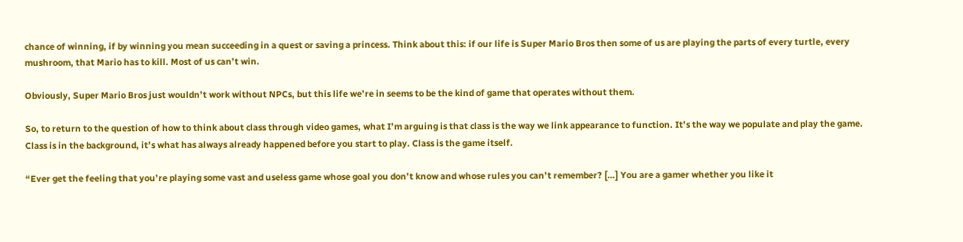chance of winning, if by winning you mean succeeding in a quest or saving a princess. Think about this: if our life is Super Mario Bros then some of us are playing the parts of every turtle, every mushroom, that Mario has to kill. Most of us can’t win.

Obviously, Super Mario Bros just wouldn’t work without NPCs, but this life we’re in seems to be the kind of game that operates without them.

So, to return to the question of how to think about class through video games, what I’m arguing is that class is the way we link appearance to function. It’s the way we populate and play the game. Class is in the background, it’s what has always already happened before you start to play. Class is the game itself.

“Ever get the feeling that you’re playing some vast and useless game whose goal you don’t know and whose rules you can’t remember? […] You are a gamer whether you like it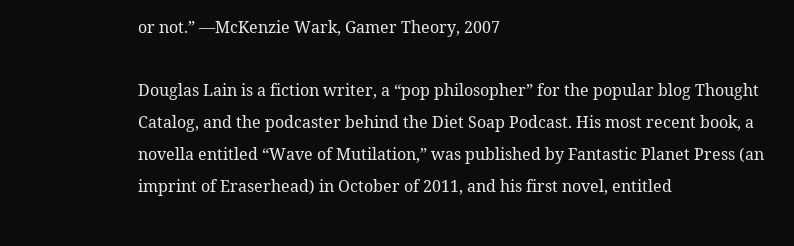or not.” —McKenzie Wark, Gamer Theory, 2007

Douglas Lain is a fiction writer, a “pop philosopher” for the popular blog Thought Catalog, and the podcaster behind the Diet Soap Podcast. His most recent book, a novella entitled “Wave of Mutilation,” was published by Fantastic Planet Press (an imprint of Eraserhead) in October of 2011, and his first novel, entitled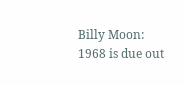Billy Moon: 1968 is due out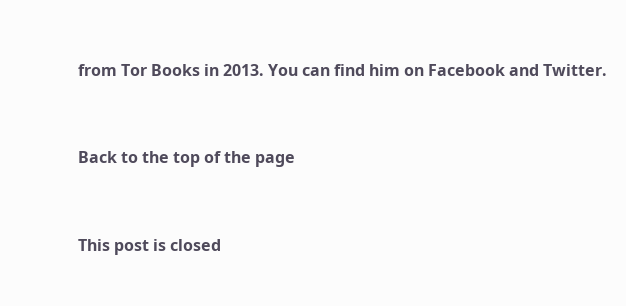from Tor Books in 2013. You can find him on Facebook and Twitter.


Back to the top of the page


This post is closed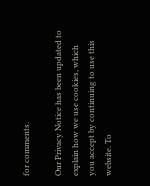for comments.

Our Privacy Notice has been updated to explain how we use cookies, which you accept by continuing to use this website. To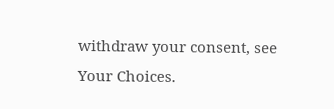withdraw your consent, see Your Choices.